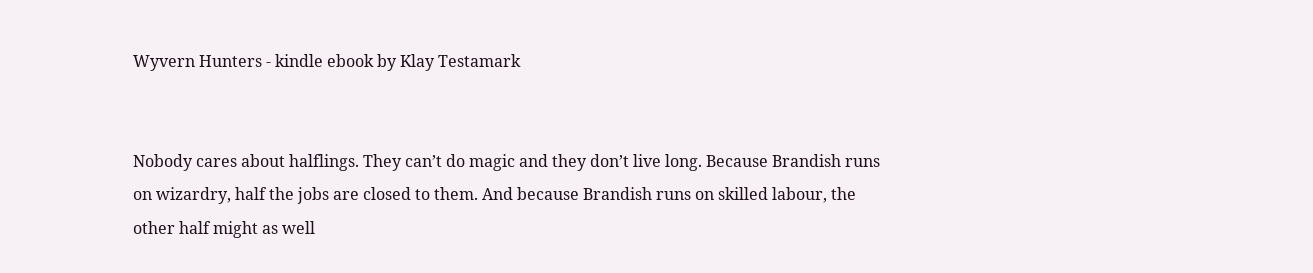Wyvern Hunters - kindle ebook by Klay Testamark


Nobody cares about halflings. They can’t do magic and they don’t live long. Because Brandish runs on wizardry, half the jobs are closed to them. And because Brandish runs on skilled labour, the other half might as well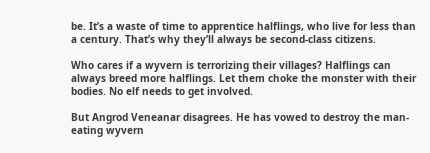be. It’s a waste of time to apprentice halflings, who live for less than a century. That’s why they’ll always be second-class citizens.

Who cares if a wyvern is terrorizing their villages? Halflings can always breed more halflings. Let them choke the monster with their bodies. No elf needs to get involved.

But Angrod Veneanar disagrees. He has vowed to destroy the man-eating wyvern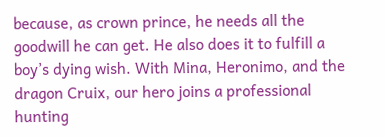because, as crown prince, he needs all the goodwill he can get. He also does it to fulfill a boy’s dying wish. With Mina, Heronimo, and the dragon Cruix, our hero joins a professional hunting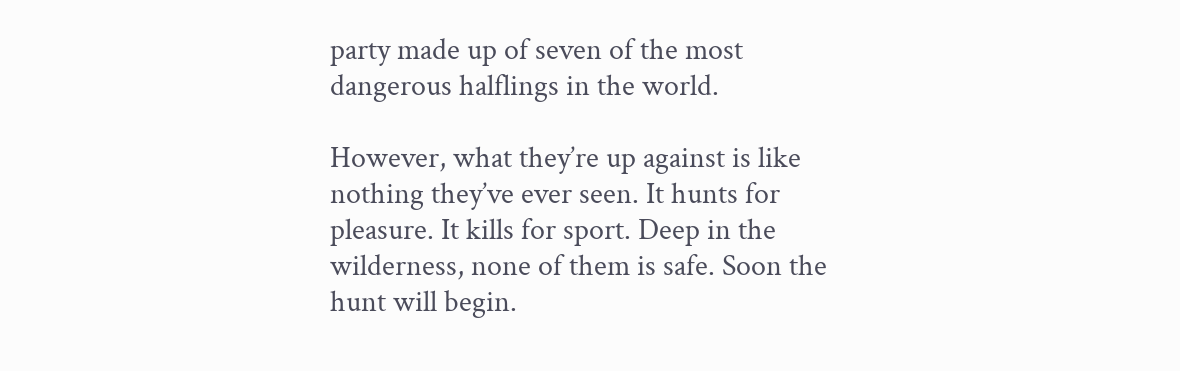party made up of seven of the most dangerous halflings in the world.

However, what they’re up against is like nothing they’ve ever seen. It hunts for pleasure. It kills for sport. Deep in the wilderness, none of them is safe. Soon the hunt will begin.